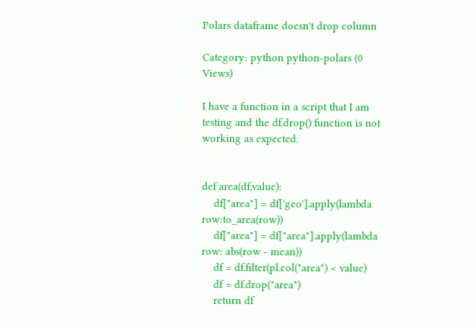Polars dataframe doesn't drop column

Category: python python-polars (0 Views)

I have a function in a script that I am testing and the df.drop() function is not working as expected.


def area(df,value):
    df["area"] = df['geo'].apply(lambda row:to_area(row))
    df["area"] = df["area"].apply(lambda row: abs(row - mean))
    df = df.filter(pl.col("area") < value)
    df = df.drop("area")
    return df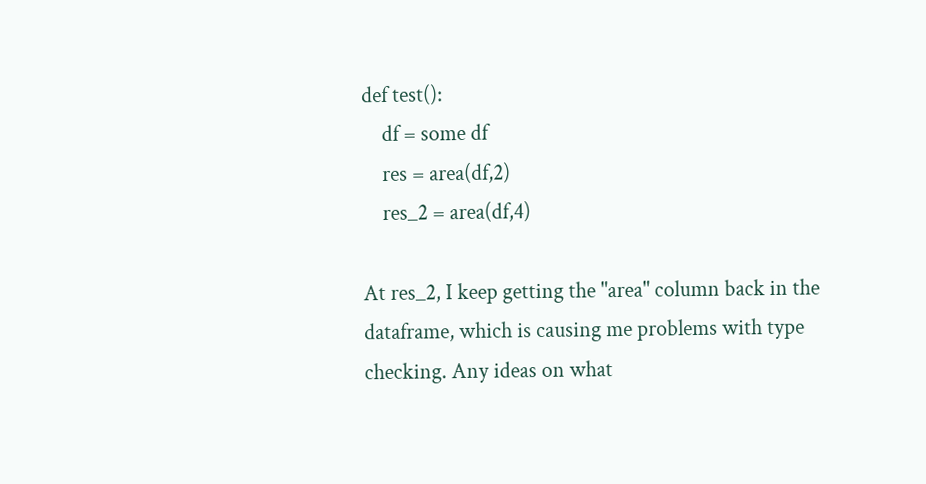def test():
    df = some df
    res = area(df,2)
    res_2 = area(df,4)

At res_2, I keep getting the "area" column back in the dataframe, which is causing me problems with type checking. Any ideas on what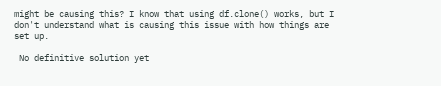might be causing this? I know that using df.clone() works, but I don't understand what is causing this issue with how things are set up.

 No definitive solution yet